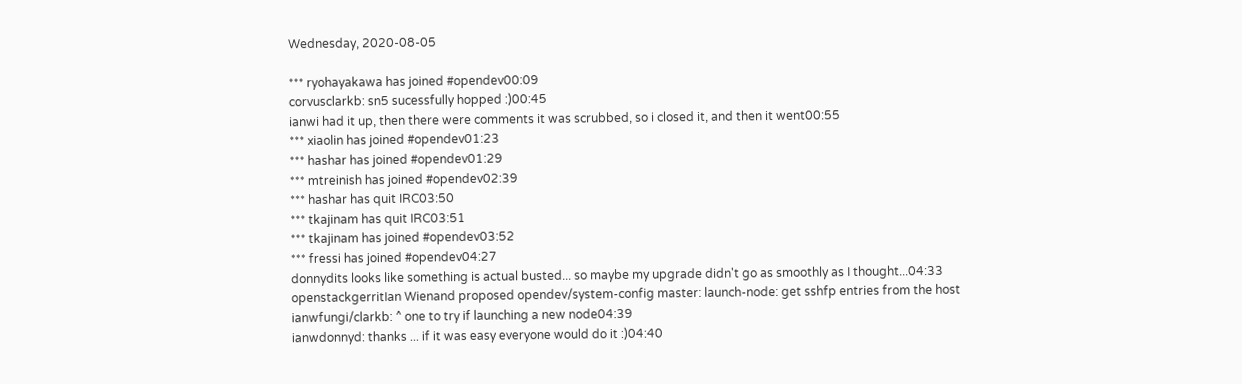Wednesday, 2020-08-05

*** ryohayakawa has joined #opendev00:09
corvusclarkb: sn5 sucessfully hopped :)00:45
ianwi had it up, then there were comments it was scrubbed, so i closed it, and then it went00:55
*** xiaolin has joined #opendev01:23
*** hashar has joined #opendev01:29
*** mtreinish has joined #opendev02:39
*** hashar has quit IRC03:50
*** tkajinam has quit IRC03:51
*** tkajinam has joined #opendev03:52
*** fressi has joined #opendev04:27
donnydits looks like something is actual busted... so maybe my upgrade didn't go as smoothly as I thought...04:33
openstackgerritIan Wienand proposed opendev/system-config master: launch-node: get sshfp entries from the host
ianwfungi/clarkb: ^ one to try if launching a new node04:39
ianwdonnyd: thanks ... if it was easy everyone would do it :)04:40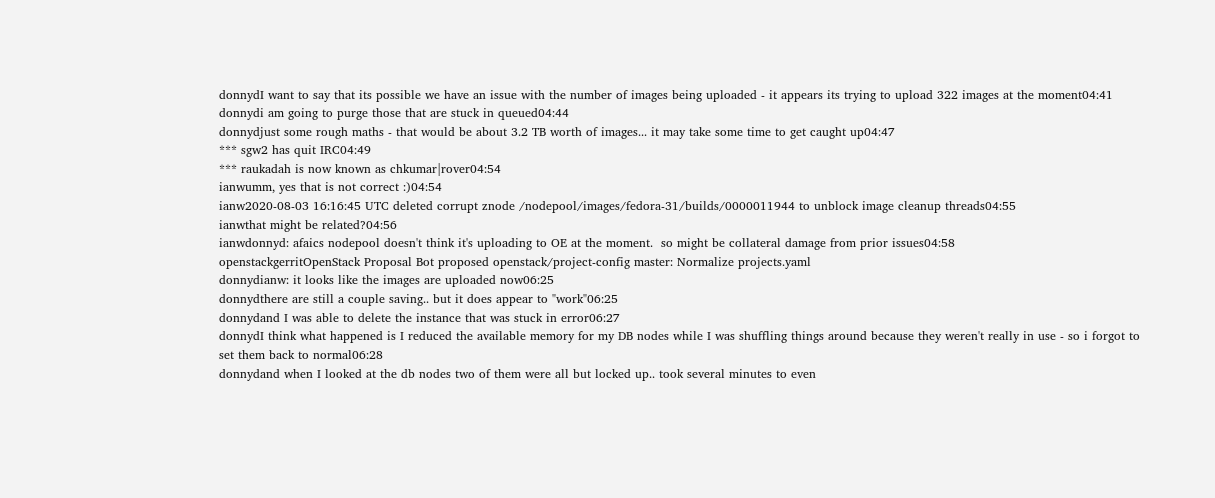donnydI want to say that its possible we have an issue with the number of images being uploaded - it appears its trying to upload 322 images at the moment04:41
donnydi am going to purge those that are stuck in queued04:44
donnydjust some rough maths - that would be about 3.2 TB worth of images... it may take some time to get caught up04:47
*** sgw2 has quit IRC04:49
*** raukadah is now known as chkumar|rover04:54
ianwumm, yes that is not correct :)04:54
ianw2020-08-03 16:16:45 UTC deleted corrupt znode /nodepool/images/fedora-31/builds/0000011944 to unblock image cleanup threads04:55
ianwthat might be related?04:56
ianwdonnyd: afaics nodepool doesn't think it's uploading to OE at the moment.  so might be collateral damage from prior issues04:58
openstackgerritOpenStack Proposal Bot proposed openstack/project-config master: Normalize projects.yaml
donnydianw: it looks like the images are uploaded now06:25
donnydthere are still a couple saving.. but it does appear to "work"06:25
donnydand I was able to delete the instance that was stuck in error06:27
donnydI think what happened is I reduced the available memory for my DB nodes while I was shuffling things around because they weren't really in use - so i forgot to set them back to normal06:28
donnydand when I looked at the db nodes two of them were all but locked up.. took several minutes to even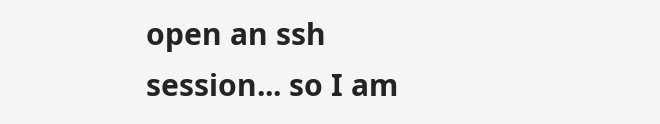open an ssh session... so I am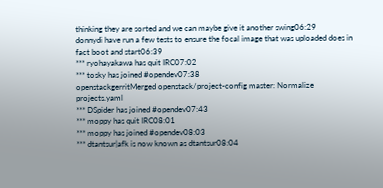thinking they are sorted and we can maybe give it another swing06:29
donnydi have run a few tests to ensure the focal image that was uploaded does in fact boot and start06:39
*** ryohayakawa has quit IRC07:02
*** tosky has joined #opendev07:38
openstackgerritMerged openstack/project-config master: Normalize projects.yaml
*** DSpider has joined #opendev07:43
*** moppy has quit IRC08:01
*** moppy has joined #opendev08:03
*** dtantsur|afk is now known as dtantsur08:04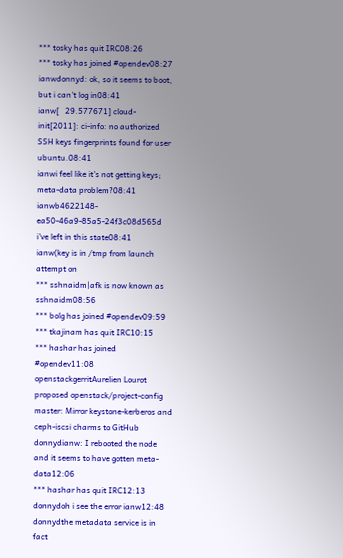*** tosky has quit IRC08:26
*** tosky has joined #opendev08:27
ianwdonnyd: ok, so it seems to boot, but i can't log in08:41
ianw[   29.577671] cloud-init[2011]: ci-info: no authorized SSH keys fingerprints found for user ubuntu.08:41
ianwi feel like it's not getting keys; meta-data problem?08:41
ianwb4622148-ea50-46a9-85a5-24f3c08d565d i've left in this state08:41
ianw(key is in /tmp from launch attempt on
*** sshnaidm|afk is now known as sshnaidm08:56
*** bolg has joined #opendev09:59
*** tkajinam has quit IRC10:15
*** hashar has joined #opendev11:08
openstackgerritAurelien Lourot proposed openstack/project-config master: Mirror keystone-kerberos and ceph-iscsi charms to GitHub
donnydianw: I rebooted the node and it seems to have gotten meta-data12:06
*** hashar has quit IRC12:13
donnydoh i see the error ianw12:48
donnydthe metadata service is in fact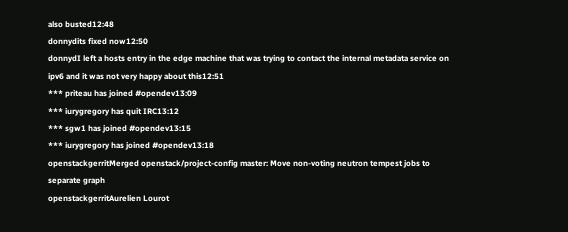also busted12:48
donnydits fixed now12:50
donnydI left a hosts entry in the edge machine that was trying to contact the internal metadata service on ipv6 and it was not very happy about this12:51
*** priteau has joined #opendev13:09
*** iurygregory has quit IRC13:12
*** sgw1 has joined #opendev13:15
*** iurygregory has joined #opendev13:18
openstackgerritMerged openstack/project-config master: Move non-voting neutron tempest jobs to separate graph
openstackgerritAurelien Lourot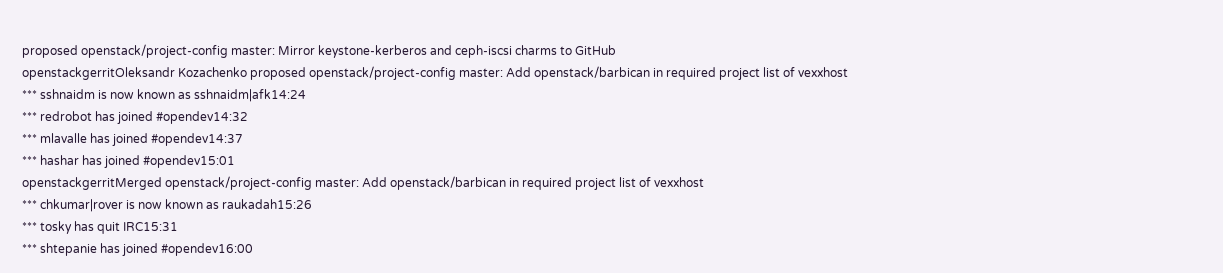proposed openstack/project-config master: Mirror keystone-kerberos and ceph-iscsi charms to GitHub
openstackgerritOleksandr Kozachenko proposed openstack/project-config master: Add openstack/barbican in required project list of vexxhost
*** sshnaidm is now known as sshnaidm|afk14:24
*** redrobot has joined #opendev14:32
*** mlavalle has joined #opendev14:37
*** hashar has joined #opendev15:01
openstackgerritMerged openstack/project-config master: Add openstack/barbican in required project list of vexxhost
*** chkumar|rover is now known as raukadah15:26
*** tosky has quit IRC15:31
*** shtepanie has joined #opendev16:00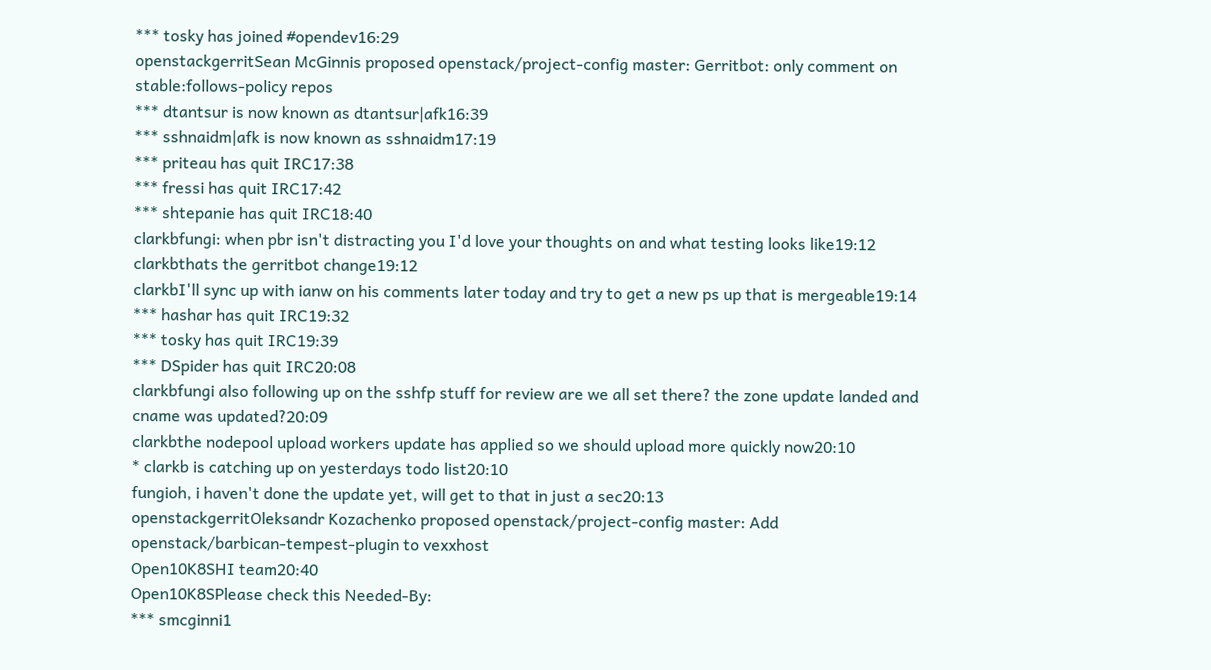*** tosky has joined #opendev16:29
openstackgerritSean McGinnis proposed openstack/project-config master: Gerritbot: only comment on stable:follows-policy repos
*** dtantsur is now known as dtantsur|afk16:39
*** sshnaidm|afk is now known as sshnaidm17:19
*** priteau has quit IRC17:38
*** fressi has quit IRC17:42
*** shtepanie has quit IRC18:40
clarkbfungi: when pbr isn't distracting you I'd love your thoughts on and what testing looks like19:12
clarkbthats the gerritbot change19:12
clarkbI'll sync up with ianw on his comments later today and try to get a new ps up that is mergeable19:14
*** hashar has quit IRC19:32
*** tosky has quit IRC19:39
*** DSpider has quit IRC20:08
clarkbfungi also following up on the sshfp stuff for review are we all set there? the zone update landed and cname was updated?20:09
clarkbthe nodepool upload workers update has applied so we should upload more quickly now20:10
* clarkb is catching up on yesterdays todo list20:10
fungioh, i haven't done the update yet, will get to that in just a sec20:13
openstackgerritOleksandr Kozachenko proposed openstack/project-config master: Add openstack/barbican-tempest-plugin to vexxhost
Open10K8SHI team20:40
Open10K8SPlease check this Needed-By:
*** smcginni1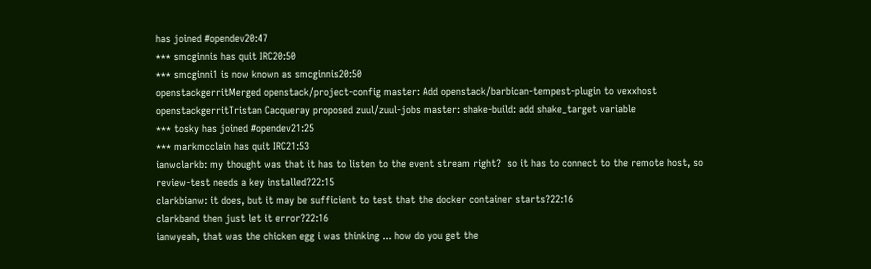has joined #opendev20:47
*** smcginnis has quit IRC20:50
*** smcginni1 is now known as smcginnis20:50
openstackgerritMerged openstack/project-config master: Add openstack/barbican-tempest-plugin to vexxhost
openstackgerritTristan Cacqueray proposed zuul/zuul-jobs master: shake-build: add shake_target variable
*** tosky has joined #opendev21:25
*** markmcclain has quit IRC21:53
ianwclarkb: my thought was that it has to listen to the event stream right?  so it has to connect to the remote host, so review-test needs a key installed?22:15
clarkbianw: it does, but it may be sufficient to test that the docker container starts?22:16
clarkband then just let it error?22:16
ianwyeah, that was the chicken egg i was thinking ... how do you get the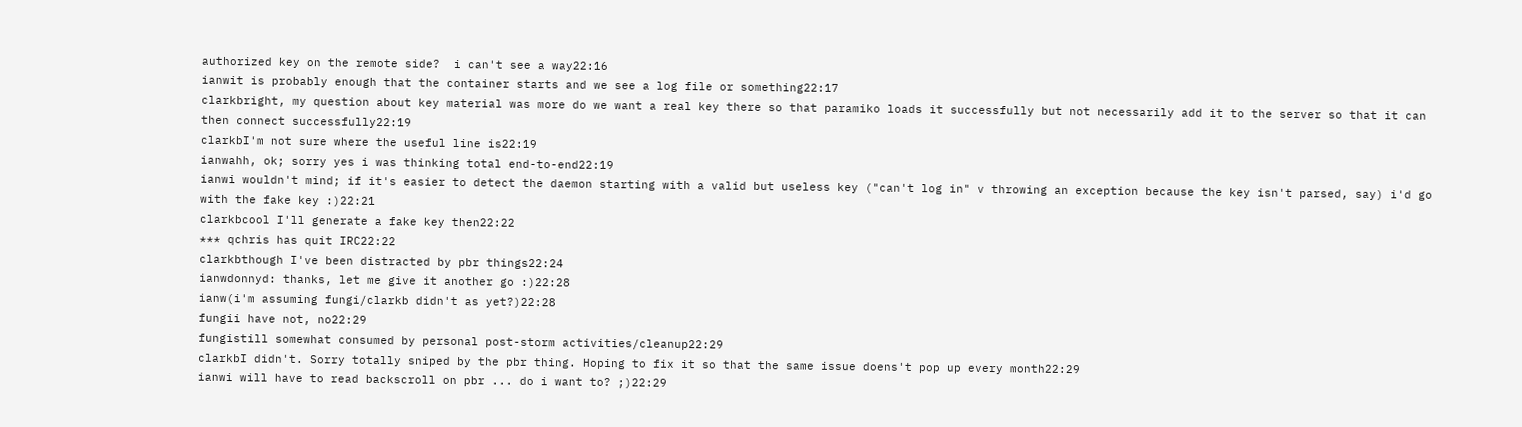authorized key on the remote side?  i can't see a way22:16
ianwit is probably enough that the container starts and we see a log file or something22:17
clarkbright, my question about key material was more do we want a real key there so that paramiko loads it successfully but not necessarily add it to the server so that it can then connect successfully22:19
clarkbI'm not sure where the useful line is22:19
ianwahh, ok; sorry yes i was thinking total end-to-end22:19
ianwi wouldn't mind; if it's easier to detect the daemon starting with a valid but useless key ("can't log in" v throwing an exception because the key isn't parsed, say) i'd go with the fake key :)22:21
clarkbcool I'll generate a fake key then22:22
*** qchris has quit IRC22:22
clarkbthough I've been distracted by pbr things22:24
ianwdonnyd: thanks, let me give it another go :)22:28
ianw(i'm assuming fungi/clarkb didn't as yet?)22:28
fungii have not, no22:29
fungistill somewhat consumed by personal post-storm activities/cleanup22:29
clarkbI didn't. Sorry totally sniped by the pbr thing. Hoping to fix it so that the same issue doens't pop up every month22:29
ianwi will have to read backscroll on pbr ... do i want to? ;)22:29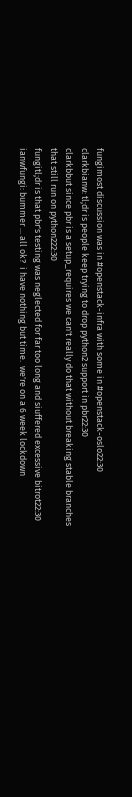fungimost discussion was in #openstack-infra with some in #openstack-oslo22:30
clarkbianw: tl;dr is people keep trying to drop python2 support in pbr22:30
clarkbbut since pbr is a setup_requires we can't really do that without breaking stable branches that still run on python222:30
fungitl;dr is that pbr's testing was neglected for far too long and siuffered excessive bitrot22:30
ianwfungi: bummer ... all ok?  i have nothing but time.  we're on a 6 week lockdown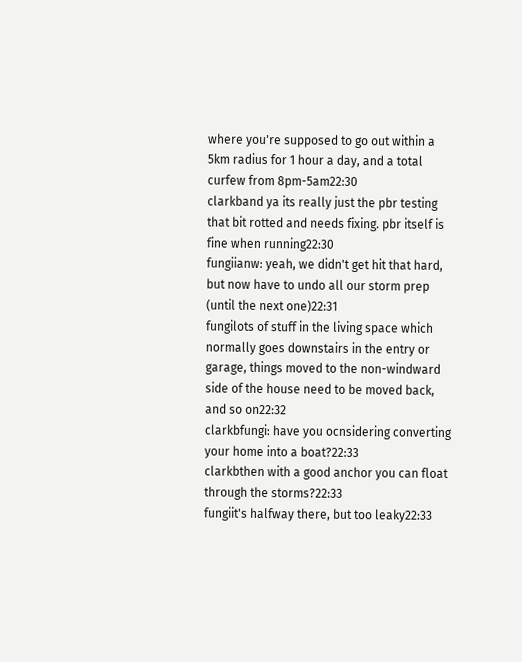where you're supposed to go out within a 5km radius for 1 hour a day, and a total curfew from 8pm-5am22:30
clarkband ya its really just the pbr testing that bit rotted and needs fixing. pbr itself is fine when running22:30
fungiianw: yeah, we didn't get hit that hard, but now have to undo all our storm prep (until the next one)22:31
fungilots of stuff in the living space which normally goes downstairs in the entry or garage, things moved to the non-windward side of the house need to be moved back, and so on22:32
clarkbfungi: have you ocnsidering converting your home into a boat?22:33
clarkbthen with a good anchor you can float through the storms?22:33
fungiit's halfway there, but too leaky22:33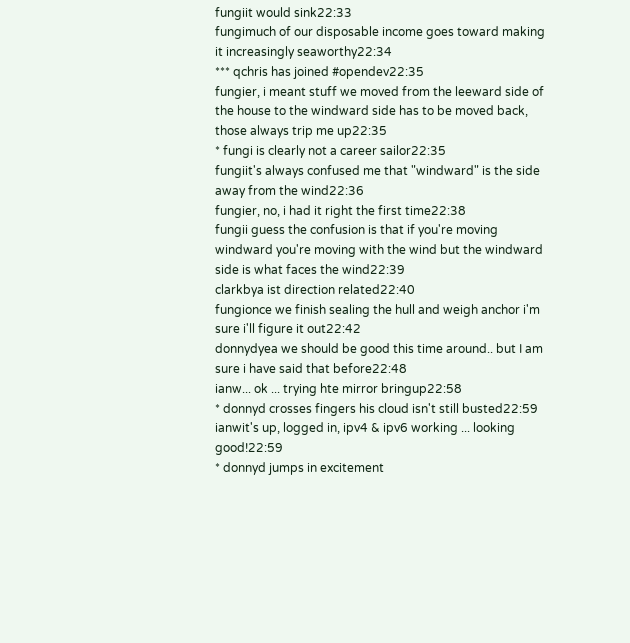fungiit would sink22:33
fungimuch of our disposable income goes toward making it increasingly seaworthy22:34
*** qchris has joined #opendev22:35
fungier, i meant stuff we moved from the leeward side of the house to the windward side has to be moved back, those always trip me up22:35
* fungi is clearly not a career sailor22:35
fungiit's always confused me that "windward" is the side away from the wind22:36
fungier, no, i had it right the first time22:38
fungii guess the confusion is that if you're moving windward you're moving with the wind but the windward side is what faces the wind22:39
clarkbya ist direction related22:40
fungionce we finish sealing the hull and weigh anchor i'm sure i'll figure it out22:42
donnydyea we should be good this time around.. but I am sure i have said that before22:48
ianw... ok ... trying hte mirror bringup22:58
* donnyd crosses fingers his cloud isn't still busted22:59
ianwit's up, logged in, ipv4 & ipv6 working ... looking good!22:59
* donnyd jumps in excitement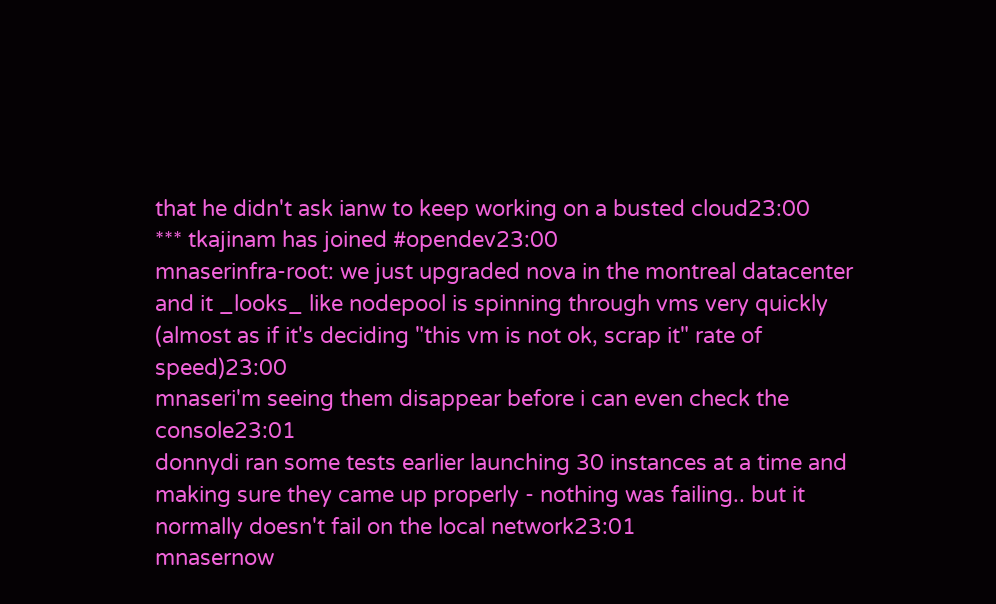that he didn't ask ianw to keep working on a busted cloud23:00
*** tkajinam has joined #opendev23:00
mnaserinfra-root: we just upgraded nova in the montreal datacenter and it _looks_ like nodepool is spinning through vms very quickly (almost as if it's deciding "this vm is not ok, scrap it" rate of speed)23:00
mnaseri'm seeing them disappear before i can even check the console23:01
donnydi ran some tests earlier launching 30 instances at a time and making sure they came up properly - nothing was failing.. but it normally doesn't fail on the local network23:01
mnasernow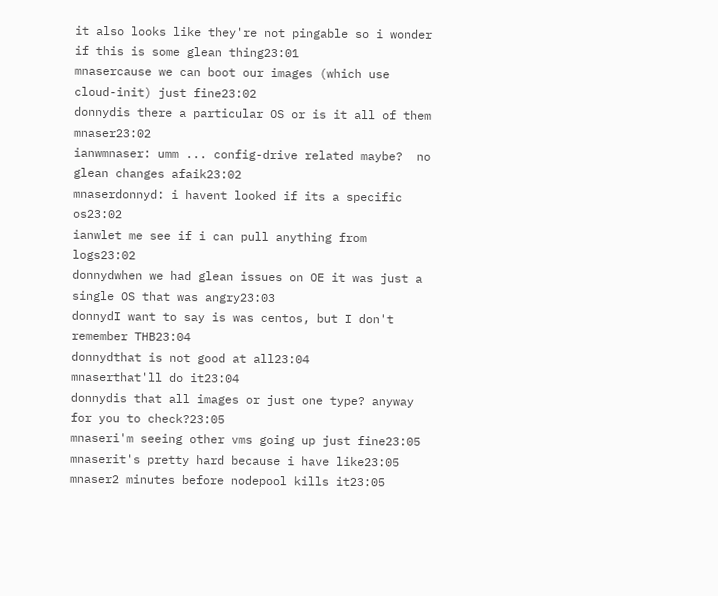it also looks like they're not pingable so i wonder if this is some glean thing23:01
mnasercause we can boot our images (which use cloud-init) just fine23:02
donnydis there a particular OS or is it all of them mnaser23:02
ianwmnaser: umm ... config-drive related maybe?  no glean changes afaik23:02
mnaserdonnyd: i havent looked if its a specific os23:02
ianwlet me see if i can pull anything from logs23:02
donnydwhen we had glean issues on OE it was just a single OS that was angry23:03
donnydI want to say is was centos, but I don't remember THB23:04
donnydthat is not good at all23:04
mnaserthat'll do it23:04
donnydis that all images or just one type? anyway for you to check?23:05
mnaseri'm seeing other vms going up just fine23:05
mnaserit's pretty hard because i have like23:05
mnaser2 minutes before nodepool kills it23:05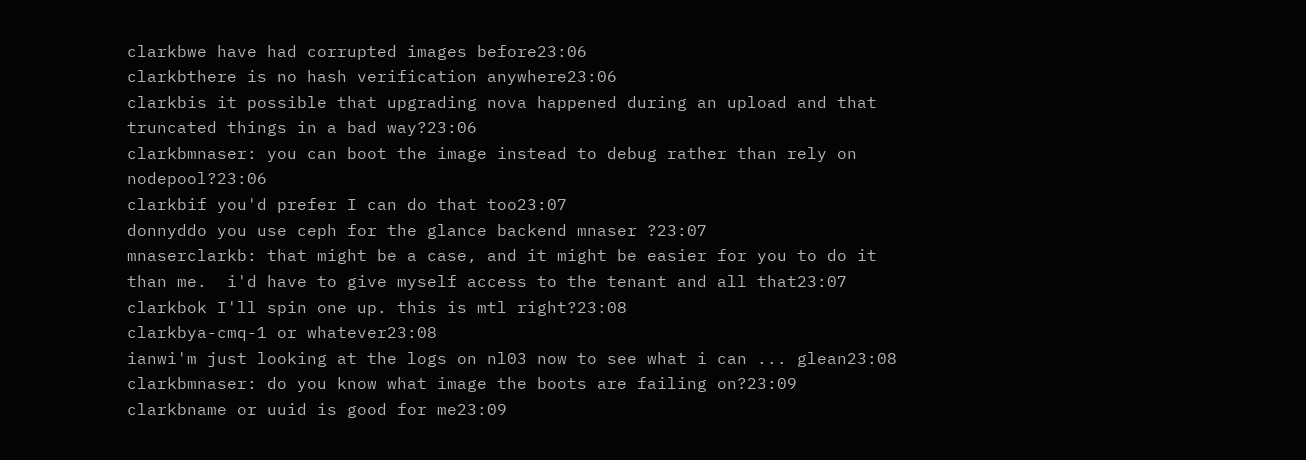clarkbwe have had corrupted images before23:06
clarkbthere is no hash verification anywhere23:06
clarkbis it possible that upgrading nova happened during an upload and that truncated things in a bad way?23:06
clarkbmnaser: you can boot the image instead to debug rather than rely on nodepool?23:06
clarkbif you'd prefer I can do that too23:07
donnyddo you use ceph for the glance backend mnaser ?23:07
mnaserclarkb: that might be a case, and it might be easier for you to do it than me.  i'd have to give myself access to the tenant and all that23:07
clarkbok I'll spin one up. this is mtl right?23:08
clarkbya-cmq-1 or whatever23:08
ianwi'm just looking at the logs on nl03 now to see what i can ... glean23:08
clarkbmnaser: do you know what image the boots are failing on?23:09
clarkbname or uuid is good for me23:09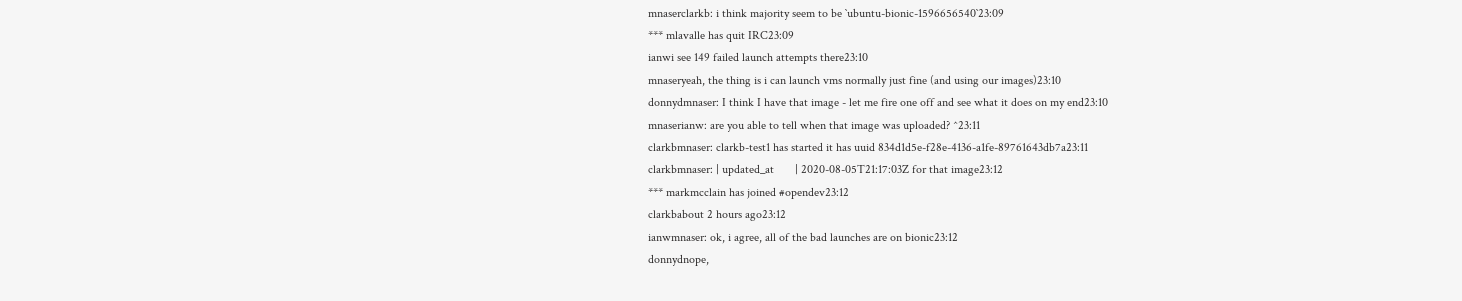mnaserclarkb: i think majority seem to be `ubuntu-bionic-1596656540`23:09
*** mlavalle has quit IRC23:09
ianwi see 149 failed launch attempts there23:10
mnaseryeah, the thing is i can launch vms normally just fine (and using our images)23:10
donnydmnaser: I think I have that image - let me fire one off and see what it does on my end23:10
mnaserianw: are you able to tell when that image was uploaded? ^23:11
clarkbmnaser: clarkb-test1 has started it has uuid 834d1d5e-f28e-4136-a1fe-89761643db7a23:11
clarkbmnaser: | updated_at       | 2020-08-05T21:17:03Z for that image23:12
*** markmcclain has joined #opendev23:12
clarkbabout 2 hours ago23:12
ianwmnaser: ok, i agree, all of the bad launches are on bionic23:12
donnydnope,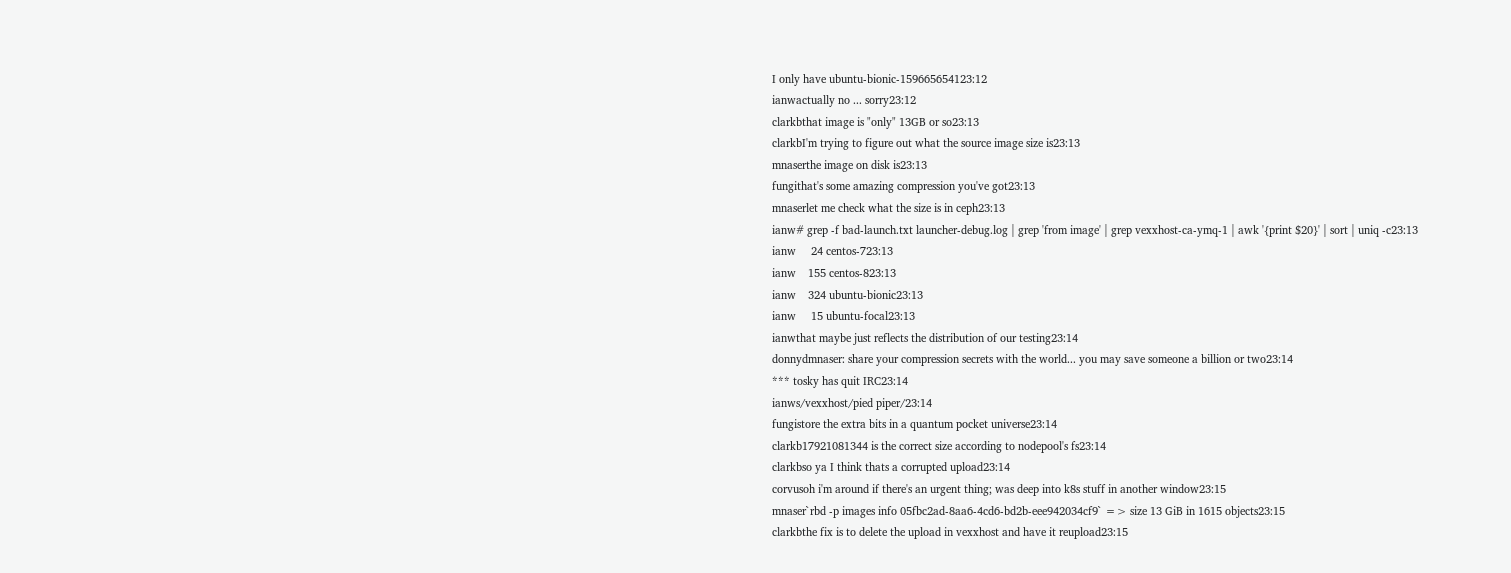I only have ubuntu-bionic-159665654123:12
ianwactually no ... sorry23:12
clarkbthat image is "only" 13GB or so23:13
clarkbI'm trying to figure out what the source image size is23:13
mnaserthe image on disk is23:13
fungithat's some amazing compression you've got23:13
mnaserlet me check what the size is in ceph23:13
ianw# grep -f bad-launch.txt launcher-debug.log | grep 'from image' | grep vexxhost-ca-ymq-1 | awk '{print $20}' | sort | uniq -c23:13
ianw     24 centos-723:13
ianw    155 centos-823:13
ianw    324 ubuntu-bionic23:13
ianw     15 ubuntu-focal23:13
ianwthat maybe just reflects the distribution of our testing23:14
donnydmnaser: share your compression secrets with the world... you may save someone a billion or two23:14
*** tosky has quit IRC23:14
ianws/vexxhost/pied piper/23:14
fungistore the extra bits in a quantum pocket universe23:14
clarkb17921081344 is the correct size according to nodepool's fs23:14
clarkbso ya I think thats a corrupted upload23:14
corvusoh i'm around if there's an urgent thing; was deep into k8s stuff in another window23:15
mnaser`rbd -p images info 05fbc2ad-8aa6-4cd6-bd2b-eee942034cf9` => size 13 GiB in 1615 objects23:15
clarkbthe fix is to delete the upload in vexxhost and have it reupload23:15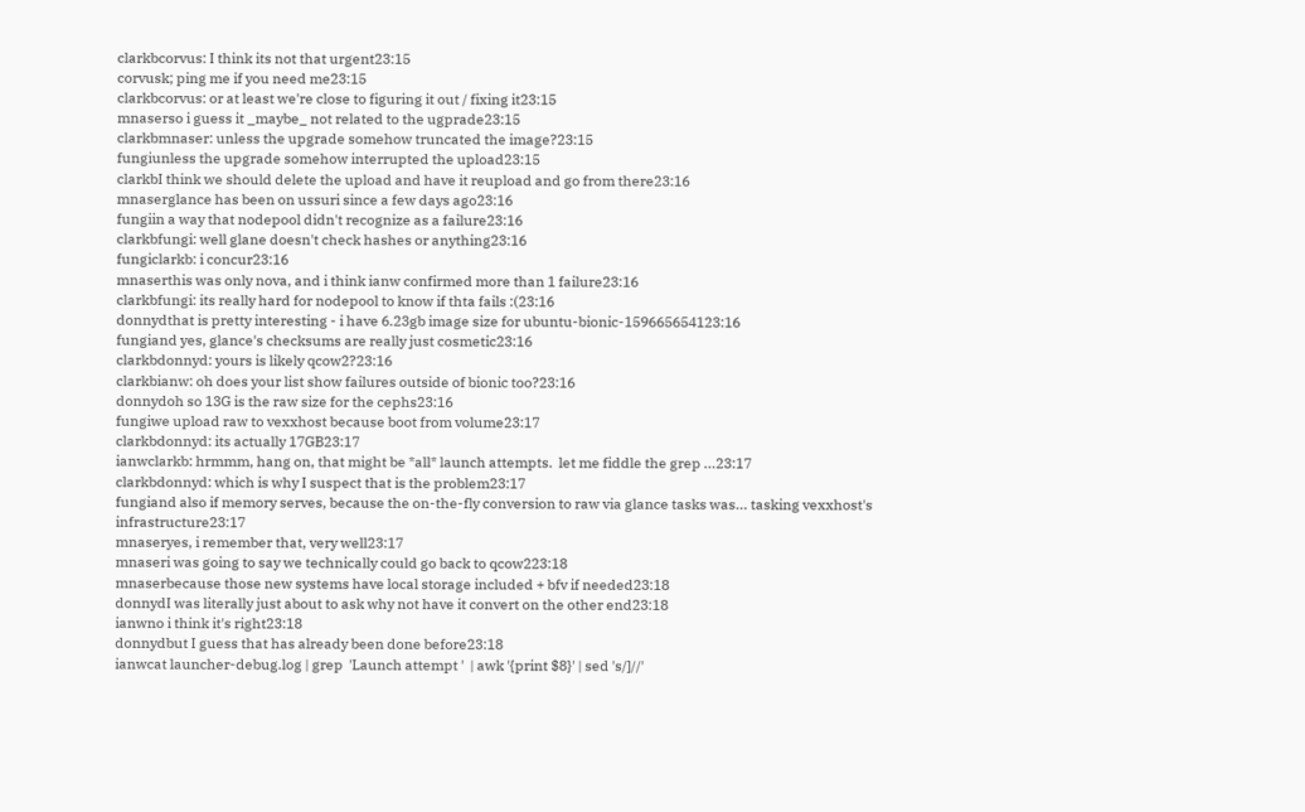clarkbcorvus: I think its not that urgent23:15
corvusk; ping me if you need me23:15
clarkbcorvus: or at least we're close to figuring it out / fixing it23:15
mnaserso i guess it _maybe_ not related to the ugprade23:15
clarkbmnaser: unless the upgrade somehow truncated the image?23:15
fungiunless the upgrade somehow interrupted the upload23:15
clarkbI think we should delete the upload and have it reupload and go from there23:16
mnaserglance has been on ussuri since a few days ago23:16
fungiin a way that nodepool didn't recognize as a failure23:16
clarkbfungi: well glane doesn't check hashes or anything23:16
fungiclarkb: i concur23:16
mnaserthis was only nova, and i think ianw confirmed more than 1 failure23:16
clarkbfungi: its really hard for nodepool to know if thta fails :(23:16
donnydthat is pretty interesting - i have 6.23gb image size for ubuntu-bionic-159665654123:16
fungiand yes, glance's checksums are really just cosmetic23:16
clarkbdonnyd: yours is likely qcow2?23:16
clarkbianw: oh does your list show failures outside of bionic too?23:16
donnydoh so 13G is the raw size for the cephs23:16
fungiwe upload raw to vexxhost because boot from volume23:17
clarkbdonnyd: its actually 17GB23:17
ianwclarkb: hrmmm, hang on, that might be *all* launch attempts.  let me fiddle the grep ...23:17
clarkbdonnyd: which is why I suspect that is the problem23:17
fungiand also if memory serves, because the on-the-fly conversion to raw via glance tasks was... tasking vexxhost's infrastructure23:17
mnaseryes, i remember that, very well23:17
mnaseri was going to say we technically could go back to qcow223:18
mnaserbecause those new systems have local storage included + bfv if needed23:18
donnydI was literally just about to ask why not have it convert on the other end23:18
ianwno i think it's right23:18
donnydbut I guess that has already been done before23:18
ianwcat launcher-debug.log | grep  'Launch attempt '  | awk '{print $8}' | sed 's/]//'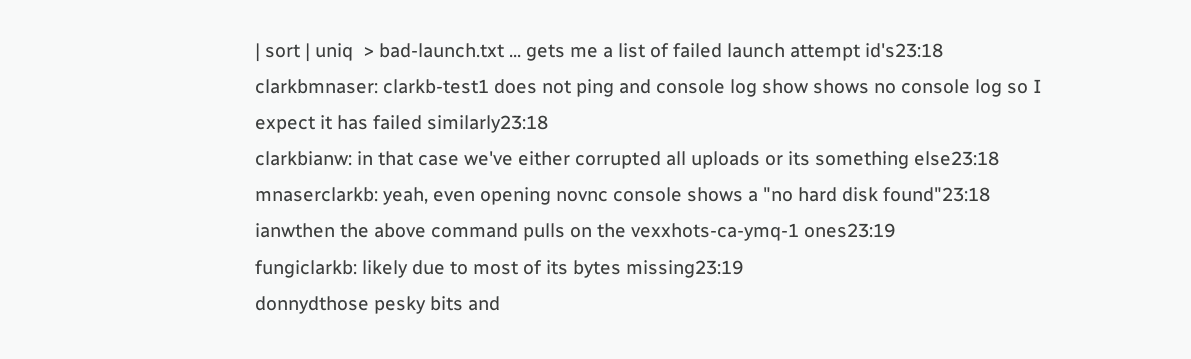| sort | uniq  > bad-launch.txt ... gets me a list of failed launch attempt id's23:18
clarkbmnaser: clarkb-test1 does not ping and console log show shows no console log so I expect it has failed similarly23:18
clarkbianw: in that case we've either corrupted all uploads or its something else23:18
mnaserclarkb: yeah, even opening novnc console shows a "no hard disk found"23:18
ianwthen the above command pulls on the vexxhots-ca-ymq-1 ones23:19
fungiclarkb: likely due to most of its bytes missing23:19
donnydthose pesky bits and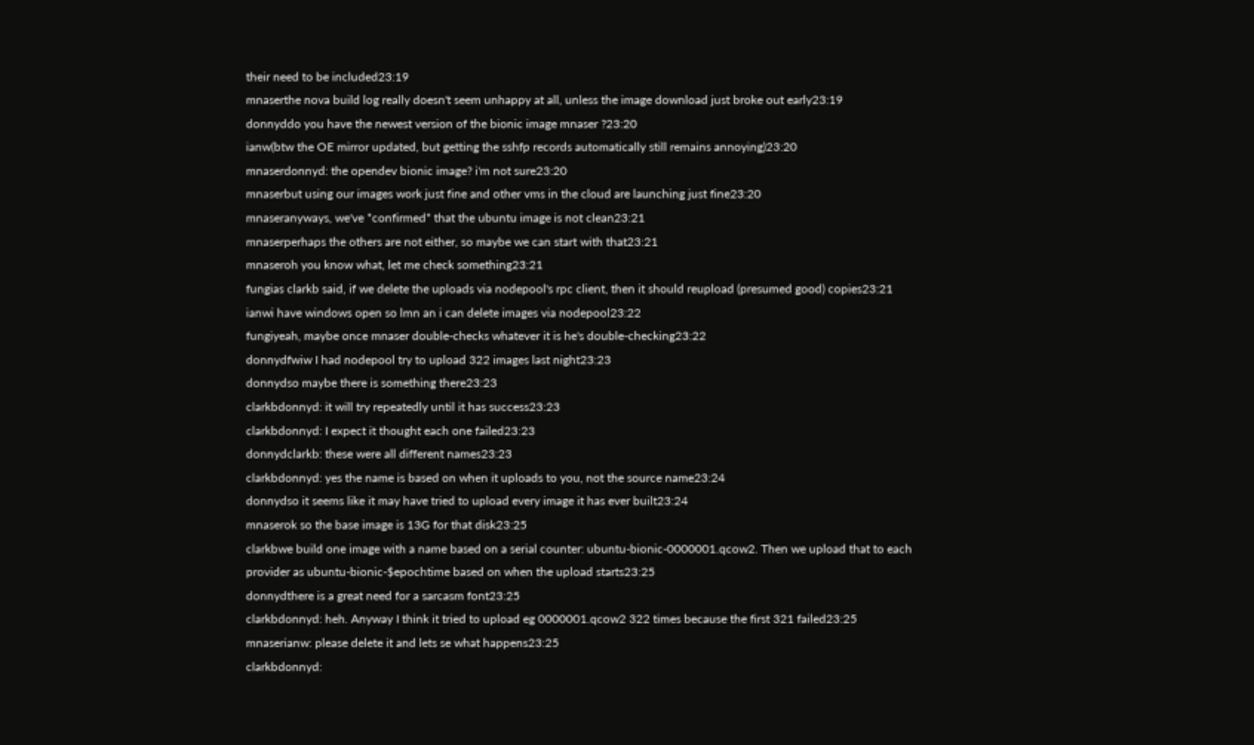their need to be included23:19
mnaserthe nova build log really doesn't seem unhappy at all, unless the image download just broke out early23:19
donnyddo you have the newest version of the bionic image mnaser ?23:20
ianw(btw the OE mirror updated, but getting the sshfp records automatically still remains annoying)23:20
mnaserdonnyd: the opendev bionic image? i'm not sure23:20
mnaserbut using our images work just fine and other vms in the cloud are launching just fine23:20
mnaseranyways, we've *confirmed* that the ubuntu image is not clean23:21
mnaserperhaps the others are not either, so maybe we can start with that23:21
mnaseroh you know what, let me check something23:21
fungias clarkb said, if we delete the uploads via nodepool's rpc client, then it should reupload (presumed good) copies23:21
ianwi have windows open so lmn an i can delete images via nodepool23:22
fungiyeah, maybe once mnaser double-checks whatever it is he's double-checking23:22
donnydfwiw I had nodepool try to upload 322 images last night23:23
donnydso maybe there is something there23:23
clarkbdonnyd: it will try repeatedly until it has success23:23
clarkbdonnyd: I expect it thought each one failed23:23
donnydclarkb: these were all different names23:23
clarkbdonnyd: yes the name is based on when it uploads to you, not the source name23:24
donnydso it seems like it may have tried to upload every image it has ever built23:24
mnaserok so the base image is 13G for that disk23:25
clarkbwe build one image with a name based on a serial counter: ubuntu-bionic-0000001.qcow2. Then we upload that to each provider as ubuntu-bionic-$epochtime based on when the upload starts23:25
donnydthere is a great need for a sarcasm font23:25
clarkbdonnyd: heh. Anyway I think it tried to upload eg 0000001.qcow2 322 times because the first 321 failed23:25
mnaserianw: please delete it and lets se what happens23:25
clarkbdonnyd: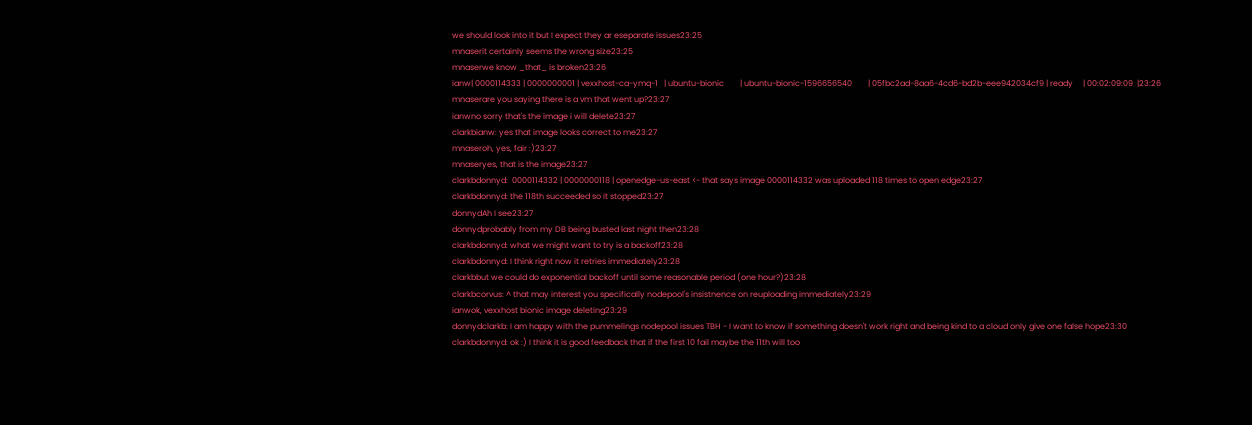we should look into it but I expect they ar eseparate issues23:25
mnaserit certainly seems the wrong size23:25
mnaserwe know _that_ is broken23:26
ianw| 0000114333 | 0000000001 | vexxhost-ca-ymq-1   | ubuntu-bionic        | ubuntu-bionic-1596656540        | 05fbc2ad-8aa6-4cd6-bd2b-eee942034cf9 | ready     | 00:02:09:09  |23:26
mnaserare you saying there is a vm that went up?23:27
ianwno sorry that's the image i will delete23:27
clarkbianw: yes that image looks correct to me23:27
mnaseroh, yes, fair :)23:27
mnaseryes, that is the image23:27
clarkbdonnyd:  0000114332 | 0000000118 | openedge-us-east <- that says image 0000114332 was uploaded 118 times to open edge23:27
clarkbdonnyd: the 118th succeeded so it stopped23:27
donnydAh I see23:27
donnydprobably from my DB being busted last night then23:28
clarkbdonnyd: what we might want to try is a backoff23:28
clarkbdonnyd: I think right now it retries immediately23:28
clarkbbut we could do exponential backoff until some reasonable period (one hour?)23:28
clarkbcorvus: ^ that may interest you specifically nodepool's insistnence on reuploading immediately23:29
ianwok, vexxhost bionic image deleting23:29
donnydclarkb: I am happy with the pummelings nodepool issues TBH - I want to know if something doesn't work right and being kind to a cloud only give one false hope23:30
clarkbdonnyd: ok :) I think it is good feedback that if the first 10 fail maybe the 11th will too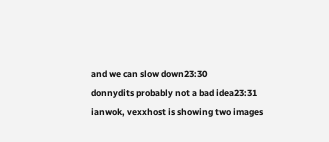and we can slow down23:30
donnydits probably not a bad idea23:31
ianwok, vexxhost is showing two images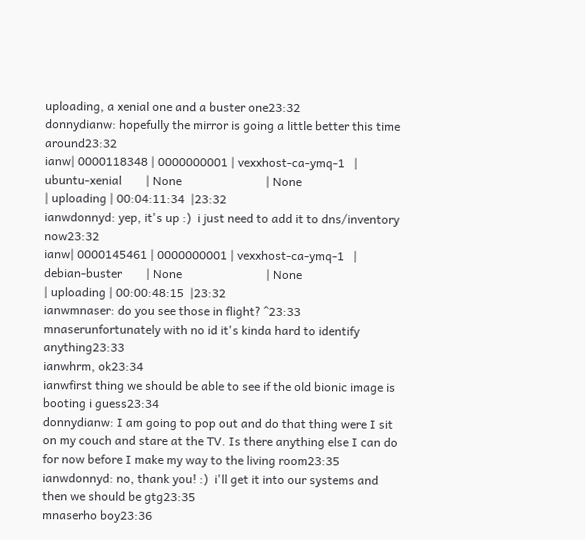uploading, a xenial one and a buster one23:32
donnydianw: hopefully the mirror is going a little better this time around23:32
ianw| 0000118348 | 0000000001 | vexxhost-ca-ymq-1   | ubuntu-xenial        | None                            | None                                 | uploading | 00:04:11:34  |23:32
ianwdonnyd: yep, it's up :)  i just need to add it to dns/inventory now23:32
ianw| 0000145461 | 0000000001 | vexxhost-ca-ymq-1   | debian-buster        | None                            | None                                 | uploading | 00:00:48:15  |23:32
ianwmnaser: do you see those in flight? ^23:33
mnaserunfortunately with no id it's kinda hard to identify anything23:33
ianwhrm, ok23:34
ianwfirst thing we should be able to see if the old bionic image is booting i guess23:34
donnydianw: I am going to pop out and do that thing were I sit on my couch and stare at the TV. Is there anything else I can do for now before I make my way to the living room23:35
ianwdonnyd: no, thank you! :)  i'll get it into our systems and then we should be gtg23:35
mnaserho boy23:36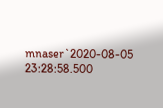mnaser`2020-08-05 23:28:58.500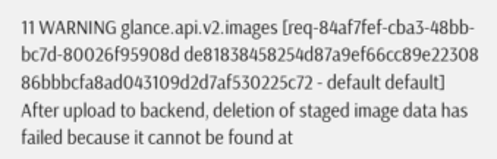11 WARNING glance.api.v2.images [req-84af7fef-cba3-48bb-bc7d-80026f95908d de81838458254d87a9ef66cc89e22308 86bbbcfa8ad043109d2d7af530225c72 - default default] After upload to backend, deletion of staged image data has failed because it cannot be found at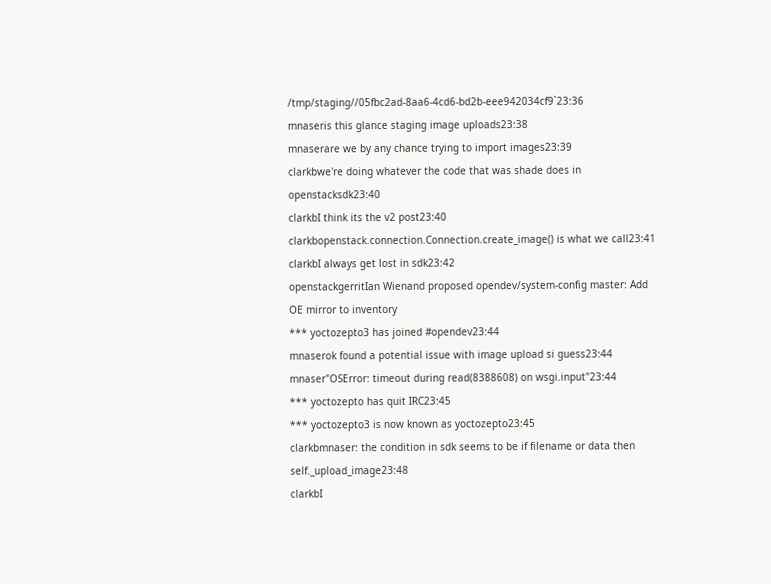/tmp/staging//05fbc2ad-8aa6-4cd6-bd2b-eee942034cf9`23:36
mnaseris this glance staging image uploads23:38
mnaserare we by any chance trying to import images23:39
clarkbwe're doing whatever the code that was shade does in openstacksdk23:40
clarkbI think its the v2 post23:40
clarkbopenstack.connection.Connection.create_image() is what we call23:41
clarkbI always get lost in sdk23:42
openstackgerritIan Wienand proposed opendev/system-config master: Add OE mirror to inventory
*** yoctozepto3 has joined #opendev23:44
mnaserok found a potential issue with image upload si guess23:44
mnaser"OSError: timeout during read(8388608) on wsgi.input"23:44
*** yoctozepto has quit IRC23:45
*** yoctozepto3 is now known as yoctozepto23:45
clarkbmnaser: the condition in sdk seems to be if filename or data then self._upload_image23:48
clarkbI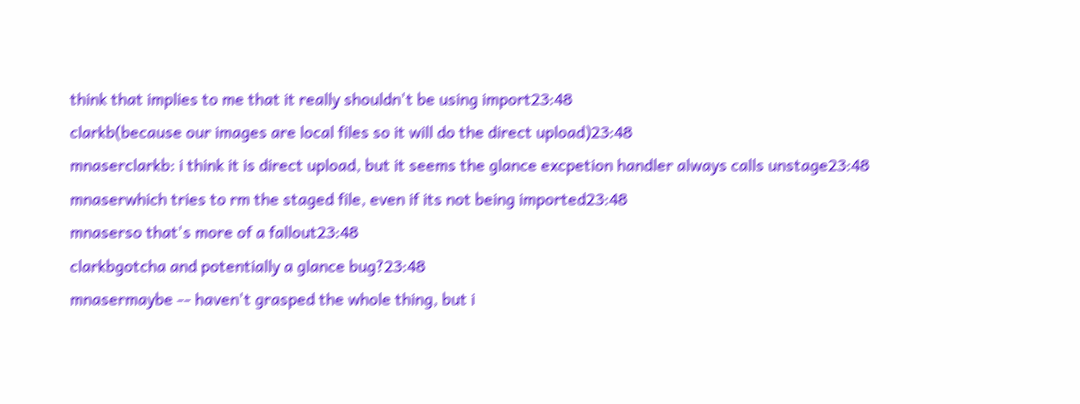think that implies to me that it really shouldn't be using import23:48
clarkb(because our images are local files so it will do the direct upload)23:48
mnaserclarkb: i think it is direct upload, but it seems the glance excpetion handler always calls unstage23:48
mnaserwhich tries to rm the staged file, even if its not being imported23:48
mnaserso that's more of a fallout23:48
clarkbgotcha and potentially a glance bug?23:48
mnasermaybe -- haven't grasped the whole thing, but i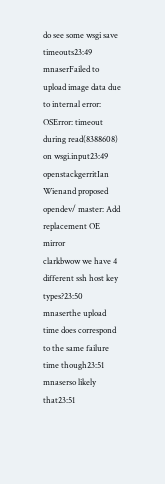do see some wsgi save timeouts23:49
mnaserFailed to upload image data due to internal error: OSError: timeout during read(8388608) on wsgi.input23:49
openstackgerritIan Wienand proposed opendev/ master: Add replacement OE mirror
clarkbwow we have 4 different ssh host key types?23:50
mnaserthe upload time does correspond to the same failure time though23:51
mnaserso likely that23:51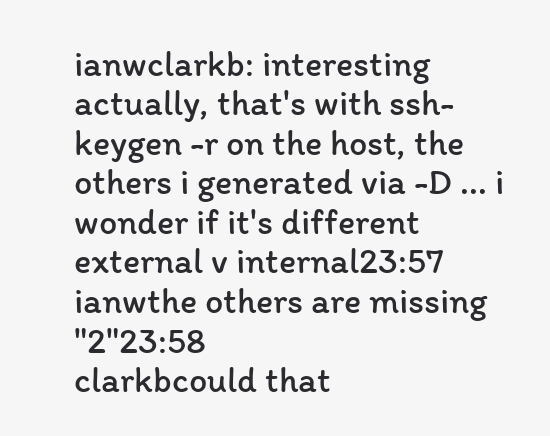ianwclarkb: interesting actually, that's with ssh-keygen -r on the host, the others i generated via -D ... i wonder if it's different external v internal23:57
ianwthe others are missing "2"23:58
clarkbcould that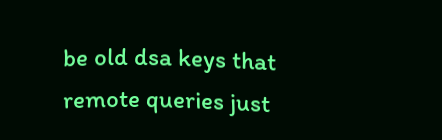be old dsa keys that remote queries just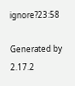ignore?23:58

Generated by 2.17.2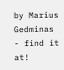by Marius Gedminas - find it at!